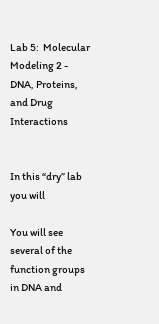Lab 5:  Molecular Modeling 2 - DNA, Proteins, and Drug Interactions


In this “dry” lab you will

You will see several of the function groups in DNA and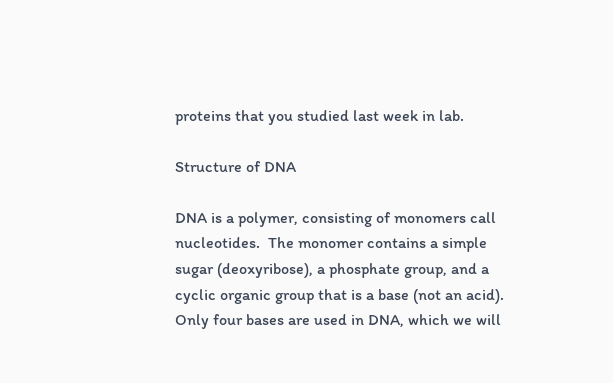proteins that you studied last week in lab.

Structure of DNA

DNA is a polymer, consisting of monomers call nucleotides.  The monomer contains a simple sugar (deoxyribose), a phosphate group, and a cyclic organic group that is a base (not an acid).  Only four bases are used in DNA, which we will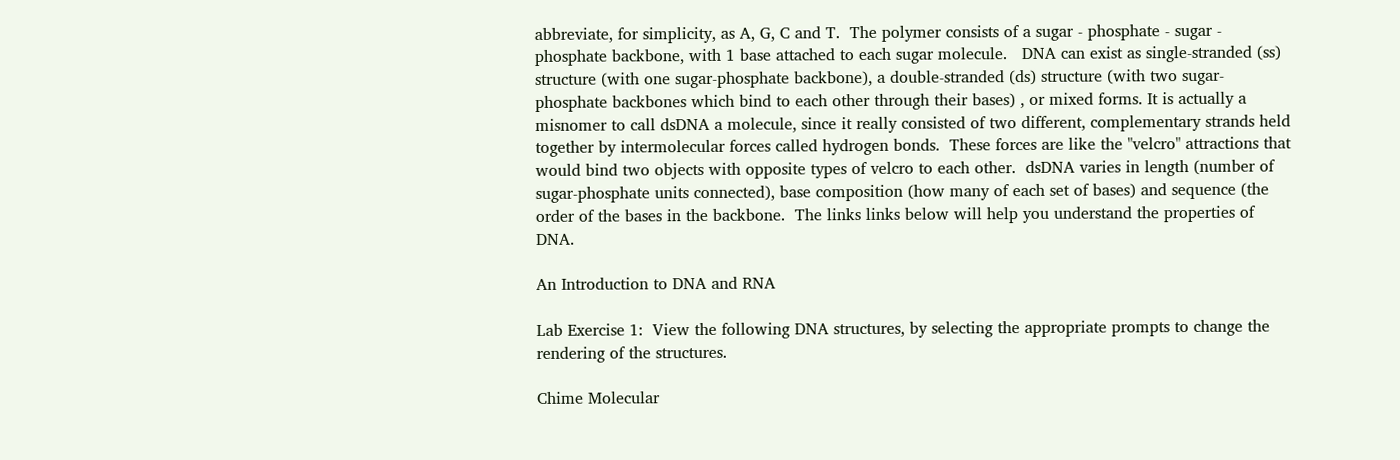abbreviate, for simplicity, as A, G, C and T.  The polymer consists of a sugar - phosphate - sugar - phosphate backbone, with 1 base attached to each sugar molecule.   DNA can exist as single-stranded (ss) structure (with one sugar-phosphate backbone), a double-stranded (ds) structure (with two sugar-phosphate backbones which bind to each other through their bases) , or mixed forms. It is actually a misnomer to call dsDNA a molecule, since it really consisted of two different, complementary strands held together by intermolecular forces called hydrogen bonds.  These forces are like the "velcro" attractions that would bind two objects with opposite types of velcro to each other.  dsDNA varies in length (number of sugar-phosphate units connected), base composition (how many of each set of bases) and sequence (the order of the bases in the backbone.  The links links below will help you understand the properties of DNA.

An Introduction to DNA and RNA

Lab Exercise 1:  View the following DNA structures, by selecting the appropriate prompts to change the rendering of the structures.

Chime Molecular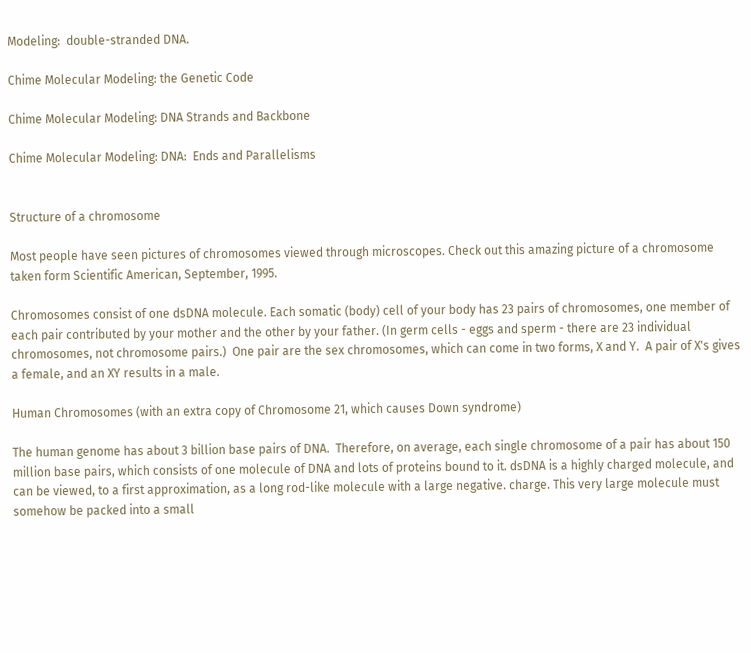Modeling:  double-stranded DNA.

Chime Molecular Modeling: the Genetic Code

Chime Molecular Modeling: DNA Strands and Backbone

Chime Molecular Modeling: DNA:  Ends and Parallelisms


Structure of a chromosome

Most people have seen pictures of chromosomes viewed through microscopes. Check out this amazing picture of a chromosome taken form Scientific American, September, 1995.

Chromosomes consist of one dsDNA molecule. Each somatic (body) cell of your body has 23 pairs of chromosomes, one member of each pair contributed by your mother and the other by your father. (In germ cells - eggs and sperm - there are 23 individual chromosomes, not chromosome pairs.)  One pair are the sex chromosomes, which can come in two forms, X and Y.  A pair of X's gives a female, and an XY results in a male.

Human Chromosomes (with an extra copy of Chromosome 21, which causes Down syndrome)

The human genome has about 3 billion base pairs of DNA.  Therefore, on average, each single chromosome of a pair has about 150 million base pairs, which consists of one molecule of DNA and lots of proteins bound to it. dsDNA is a highly charged molecule, and can be viewed, to a first approximation, as a long rod-like molecule with a large negative. charge. This very large molecule must somehow be packed into a small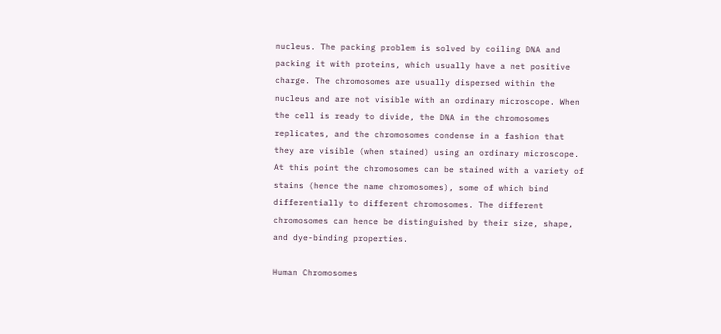nucleus. The packing problem is solved by coiling DNA and packing it with proteins, which usually have a net positive charge. The chromosomes are usually dispersed within the nucleus and are not visible with an ordinary microscope. When the cell is ready to divide, the DNA in the chromosomes replicates, and the chromosomes condense in a fashion that they are visible (when stained) using an ordinary microscope. At this point the chromosomes can be stained with a variety of stains (hence the name chromosomes), some of which bind differentially to different chromosomes. The different chromosomes can hence be distinguished by their size, shape, and dye-binding properties.

Human Chromosomes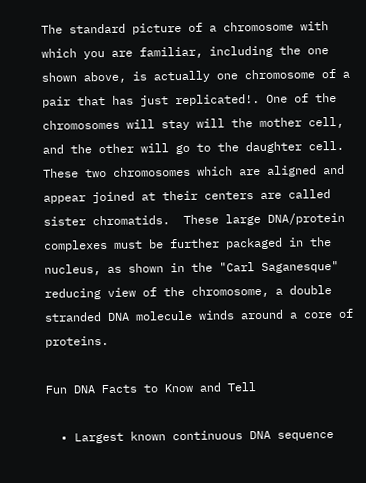The standard picture of a chromosome with which you are familiar, including the one shown above, is actually one chromosome of a pair that has just replicated!. One of the chromosomes will stay will the mother cell, and the other will go to the daughter cell. These two chromosomes which are aligned and appear joined at their centers are called sister chromatids.  These large DNA/protein complexes must be further packaged in the nucleus, as shown in the "Carl Saganesque"   reducing view of the chromosome, a double stranded DNA molecule winds around a core of proteins.

Fun DNA Facts to Know and Tell

  • Largest known continuous DNA sequence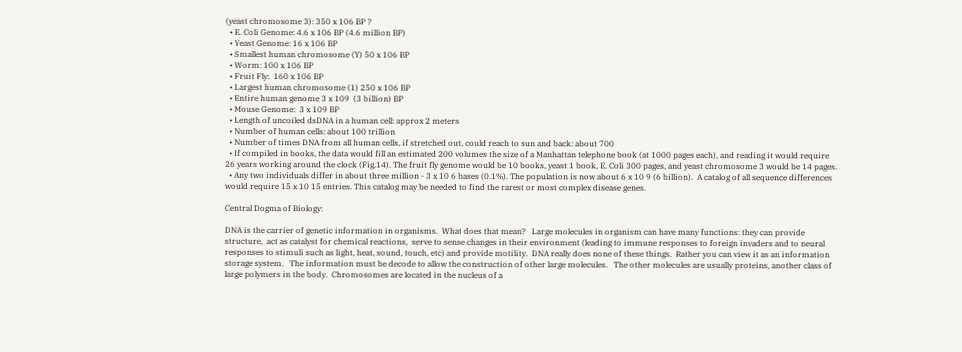(yeast chromosome 3): 350 x 106 BP ?
  • E. Coli Genome: 4.6 x 106 BP (4.6 million BP)
  • Yeast Genome: 16 x 106 BP
  • Smallest human chromosome (Y) 50 x 106 BP
  • Worm: 100 x 106 BP
  • Fruit Fly:  160 x 106 BP
  • Largest human chromosome (1) 250 x 106 BP
  • Entire human genome 3 x 109  (3 billion) BP
  • Mouse Genome:  3 x 109 BP
  • Length of uncoiled dsDNA in a human cell: approx 2 meters
  • Number of human cells: about 100 trillion
  • Number of times DNA from all human cells, if stretched out, could reach to sun and back: about 700
  • If compiled in books, the data would fill an estimated 200 volumes the size of a Manhattan telephone book (at 1000 pages each), and reading it would require 26 years working around the clock (Fig.14). The fruit fly genome would be 10 books, yeast 1 book, E. Coli 300 pages, and yeast chromosome 3 would be 14 pages.
  • Any two individuals differ in about three million - 3 x 10 6 bases (0.1%). The population is now about 6 x 10 9 (6 billion).  A catalog of all sequence differences would require 15 x 10 15 entries. This catalog may be needed to find the rarest or most complex disease genes.

Central Dogma of Biology:

DNA is the carrier of genetic information in organisms.  What does that mean?   Large molecules in organism can have many functions: they can provide structure,  act as catalyst for chemical reactions,  serve to sense changes in their environment (leading to immune responses to foreign invaders and to neural responses to stimuli such as light, heat, sound, touch, etc) and provide motility.  DNA really does none of these things.  Rather you can view it as an information storage system.   The information must be decode to allow the construction of other large molecules.   The other molecules are usually proteins, another class of large polymers in the body.  Chromosomes are located in the nucleus of a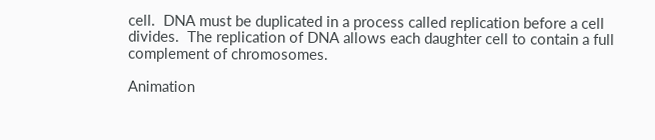cell.  DNA must be duplicated in a process called replication before a cell divides.  The replication of DNA allows each daughter cell to contain a full complement of chromosomes.

Animation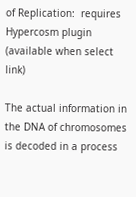of Replication:  requires Hypercosm plugin (available when select link)

The actual information in the DNA of chromosomes is decoded in a process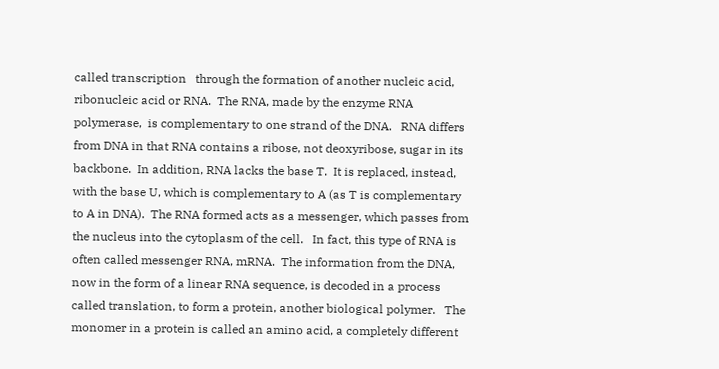called transcription   through the formation of another nucleic acid, ribonucleic acid or RNA.  The RNA, made by the enzyme RNA polymerase,  is complementary to one strand of the DNA.   RNA differs from DNA in that RNA contains a ribose, not deoxyribose, sugar in its backbone.  In addition, RNA lacks the base T.  It is replaced, instead, with the base U, which is complementary to A (as T is complementary to A in DNA).  The RNA formed acts as a messenger, which passes from the nucleus into the cytoplasm of the cell.   In fact, this type of RNA is often called messenger RNA, mRNA.  The information from the DNA, now in the form of a linear RNA sequence, is decoded in a process called translation, to form a protein, another biological polymer.   The monomer in a protein is called an amino acid, a completely different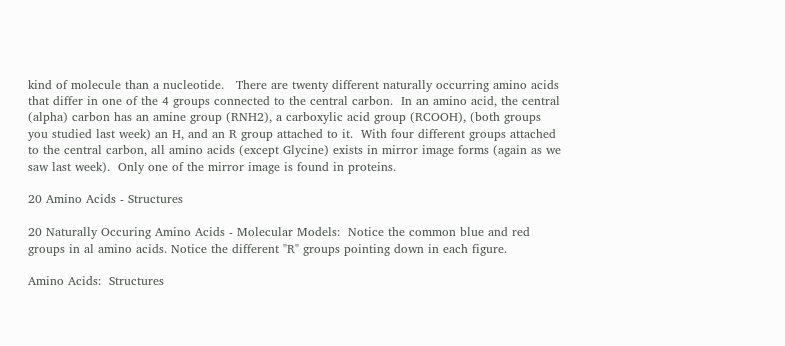kind of molecule than a nucleotide.   There are twenty different naturally occurring amino acids that differ in one of the 4 groups connected to the central carbon.  In an amino acid, the central (alpha) carbon has an amine group (RNH2), a carboxylic acid group (RCOOH), (both groups you studied last week) an H, and an R group attached to it.  With four different groups attached to the central carbon, all amino acids (except Glycine) exists in mirror image forms (again as we saw last week).  Only one of the mirror image is found in proteins.

20 Amino Acids - Structures

20 Naturally Occuring Amino Acids - Molecular Models:  Notice the common blue and red groups in al amino acids. Notice the different "R" groups pointing down in each figure.

Amino Acids:  Structures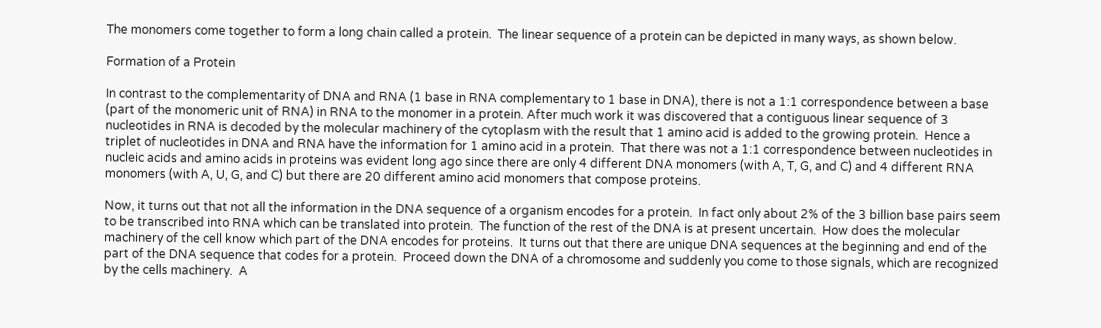The monomers come together to form a long chain called a protein.  The linear sequence of a protein can be depicted in many ways, as shown below.

Formation of a Protein

In contrast to the complementarity of DNA and RNA (1 base in RNA complementary to 1 base in DNA), there is not a 1:1 correspondence between a base (part of the monomeric unit of RNA) in RNA to the monomer in a protein. After much work it was discovered that a contiguous linear sequence of 3 nucleotides in RNA is decoded by the molecular machinery of the cytoplasm with the result that 1 amino acid is added to the growing protein.  Hence a triplet of nucleotides in DNA and RNA have the information for 1 amino acid in a protein.  That there was not a 1:1 correspondence between nucleotides in nucleic acids and amino acids in proteins was evident long ago since there are only 4 different DNA monomers (with A, T, G, and C) and 4 different RNA monomers (with A, U, G, and C) but there are 20 different amino acid monomers that compose proteins.

Now, it turns out that not all the information in the DNA sequence of a organism encodes for a protein.  In fact only about 2% of the 3 billion base pairs seem to be transcribed into RNA which can be translated into protein.  The function of the rest of the DNA is at present uncertain.  How does the molecular machinery of the cell know which part of the DNA encodes for proteins.  It turns out that there are unique DNA sequences at the beginning and end of the part of the DNA sequence that codes for a protein.  Proceed down the DNA of a chromosome and suddenly you come to those signals, which are recognized by the cells machinery.  A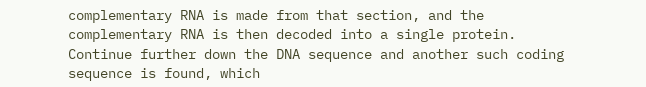complementary RNA is made from that section, and the complementary RNA is then decoded into a single protein.   Continue further down the DNA sequence and another such coding sequence is found, which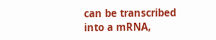can be transcribed into a mRNA,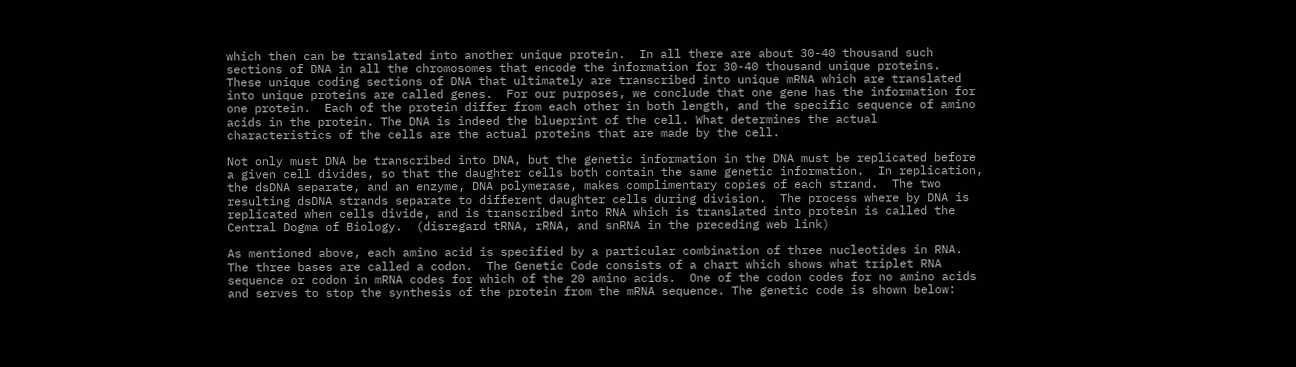which then can be translated into another unique protein.  In all there are about 30-40 thousand such sections of DNA in all the chromosomes that encode the information for 30-40 thousand unique proteins.   These unique coding sections of DNA that ultimately are transcribed into unique mRNA which are translated into unique proteins are called genes.  For our purposes, we conclude that one gene has the information for one protein.  Each of the protein differ from each other in both length, and the specific sequence of amino acids in the protein. The DNA is indeed the blueprint of the cell. What determines the actual characteristics of the cells are the actual proteins that are made by the cell.

Not only must DNA be transcribed into DNA, but the genetic information in the DNA must be replicated before a given cell divides, so that the daughter cells both contain the same genetic information.  In replication, the dsDNA separate, and an enzyme, DNA polymerase, makes complimentary copies of each strand.  The two resulting dsDNA strands separate to different daughter cells during division.  The process where by DNA is replicated when cells divide, and is transcribed into RNA which is translated into protein is called the Central Dogma of Biology.  (disregard tRNA, rRNA, and snRNA in the preceding web link)

As mentioned above, each amino acid is specified by a particular combination of three nucleotides in RNA.  The three bases are called a codon.  The Genetic Code consists of a chart which shows what triplet RNA sequence or codon in mRNA codes for which of the 20 amino acids.  One of the codon codes for no amino acids and serves to stop the synthesis of the protein from the mRNA sequence. The genetic code is shown below: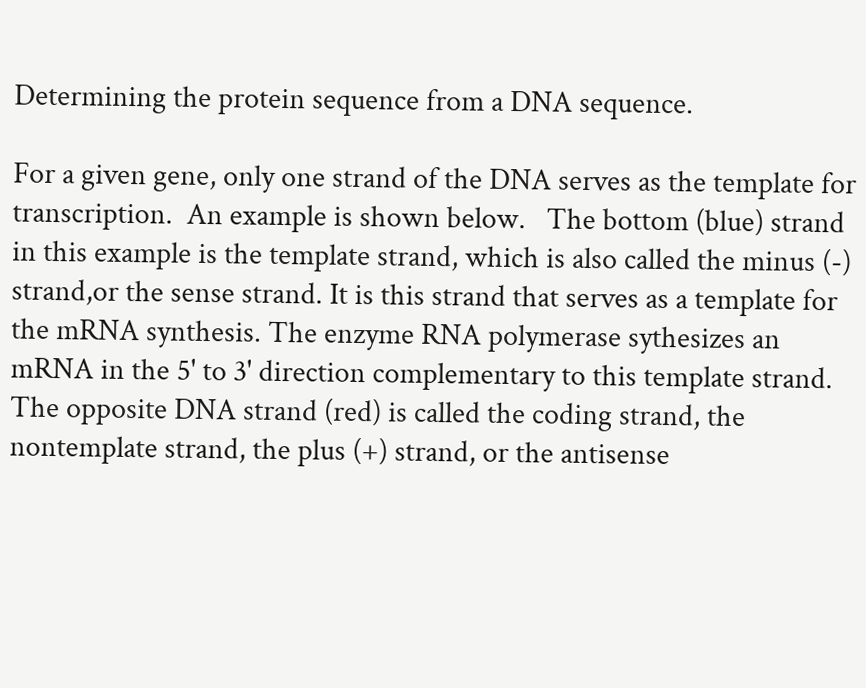Determining the protein sequence from a DNA sequence.

For a given gene, only one strand of the DNA serves as the template for transcription.  An example is shown below.   The bottom (blue) strand in this example is the template strand, which is also called the minus (-) strand,or the sense strand. It is this strand that serves as a template for the mRNA synthesis. The enzyme RNA polymerase sythesizes an mRNA in the 5' to 3' direction complementary to this template strand. The opposite DNA strand (red) is called the coding strand, the nontemplate strand, the plus (+) strand, or the antisense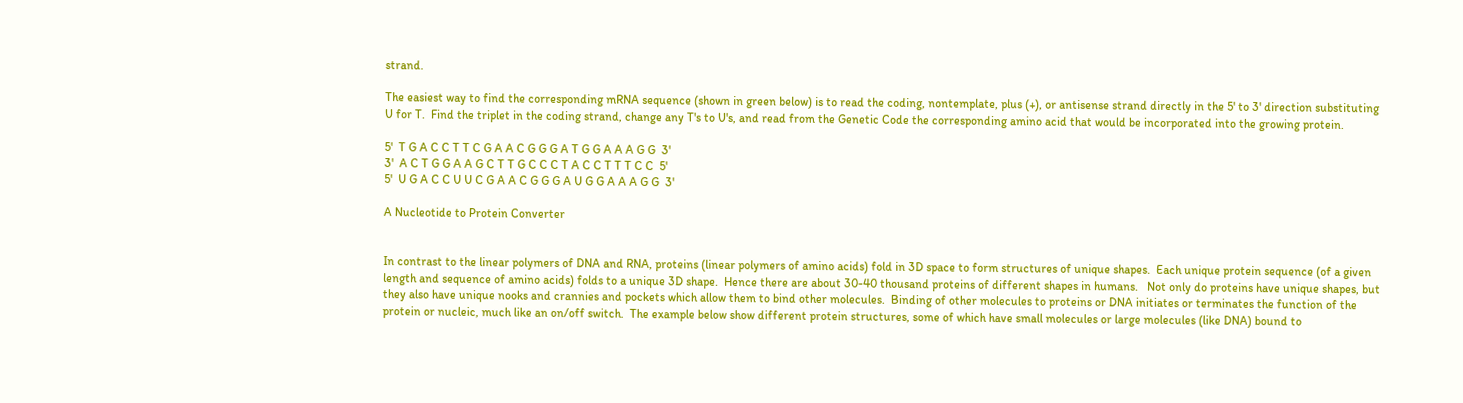strand.

The easiest way to find the corresponding mRNA sequence (shown in green below) is to read the coding, nontemplate, plus (+), or antisense strand directly in the 5' to 3' direction substituting U for T.  Find the triplet in the coding strand, change any T's to U's, and read from the Genetic Code the corresponding amino acid that would be incorporated into the growing protein.

5'  T G A C C T T C G A A C G G G A T G G A A A G G  3'
3'  A C T G G A A G C T T G C C C T A C C T T T C C  5'
5'  U G A C C U U C G A A C G G G A U G G A A A G G  3'

A Nucleotide to Protein Converter


In contrast to the linear polymers of DNA and RNA, proteins (linear polymers of amino acids) fold in 3D space to form structures of unique shapes.  Each unique protein sequence (of a given length and sequence of amino acids) folds to a unique 3D shape.  Hence there are about 30-40 thousand proteins of different shapes in humans.   Not only do proteins have unique shapes, but they also have unique nooks and crannies and pockets which allow them to bind other molecules.  Binding of other molecules to proteins or DNA initiates or terminates the function of the protein or nucleic, much like an on/off switch.  The example below show different protein structures, some of which have small molecules or large molecules (like DNA) bound to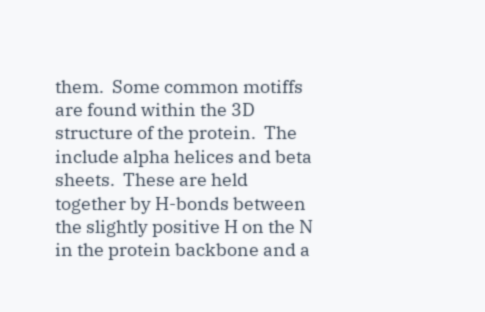them.  Some common motiffs are found within the 3D structure of the protein.  The include alpha helices and beta sheets.  These are held together by H-bonds between the slightly positive H on the N in the protein backbone and a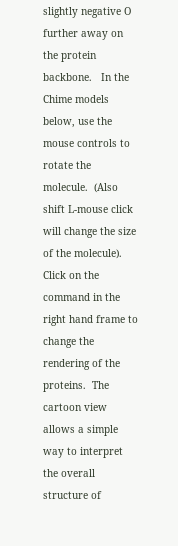slightly negative O further away on the protein backbone.   In the Chime models below, use the mouse controls to rotate the molecule.  (Also shift L-mouse click will change the size of the molecule).  Click on the command in the right hand frame to change the rendering of the proteins.  The cartoon view allows a simple way to interpret the overall structure of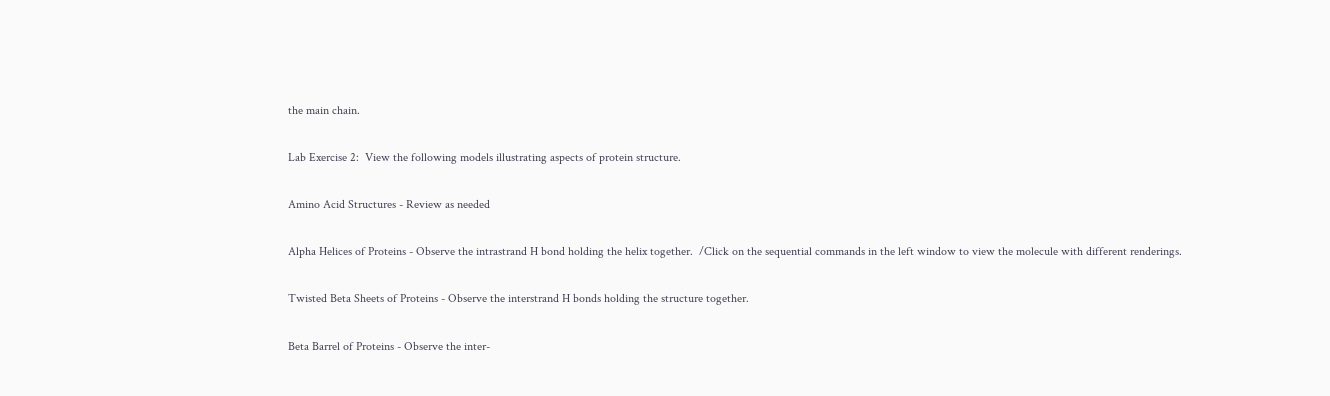the main chain.

Lab Exercise 2:  View the following models illustrating aspects of protein structure.

Amino Acid Structures - Review as needed

Alpha Helices of Proteins - Observe the intrastrand H bond holding the helix together.  /Click on the sequential commands in the left window to view the molecule with different renderings.

Twisted Beta Sheets of Proteins - Observe the interstrand H bonds holding the structure together.

Beta Barrel of Proteins - Observe the inter-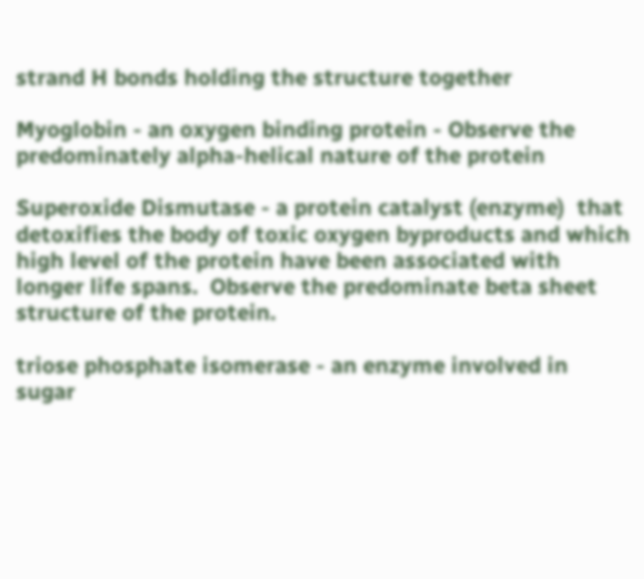strand H bonds holding the structure together

Myoglobin - an oxygen binding protein - Observe the predominately alpha-helical nature of the protein

Superoxide Dismutase - a protein catalyst (enzyme)  that detoxifies the body of toxic oxygen byproducts and which high level of the protein have been associated with longer life spans.  Observe the predominate beta sheet structure of the protein.

triose phosphate isomerase - an enzyme involved in sugar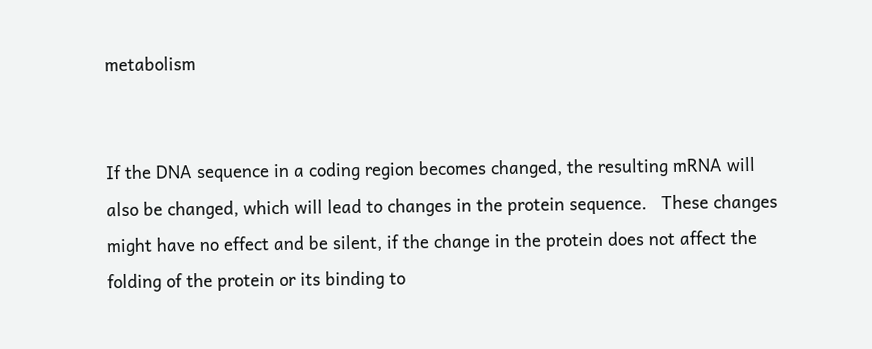metabolism


If the DNA sequence in a coding region becomes changed, the resulting mRNA will also be changed, which will lead to changes in the protein sequence.   These changes might have no effect and be silent, if the change in the protein does not affect the folding of the protein or its binding to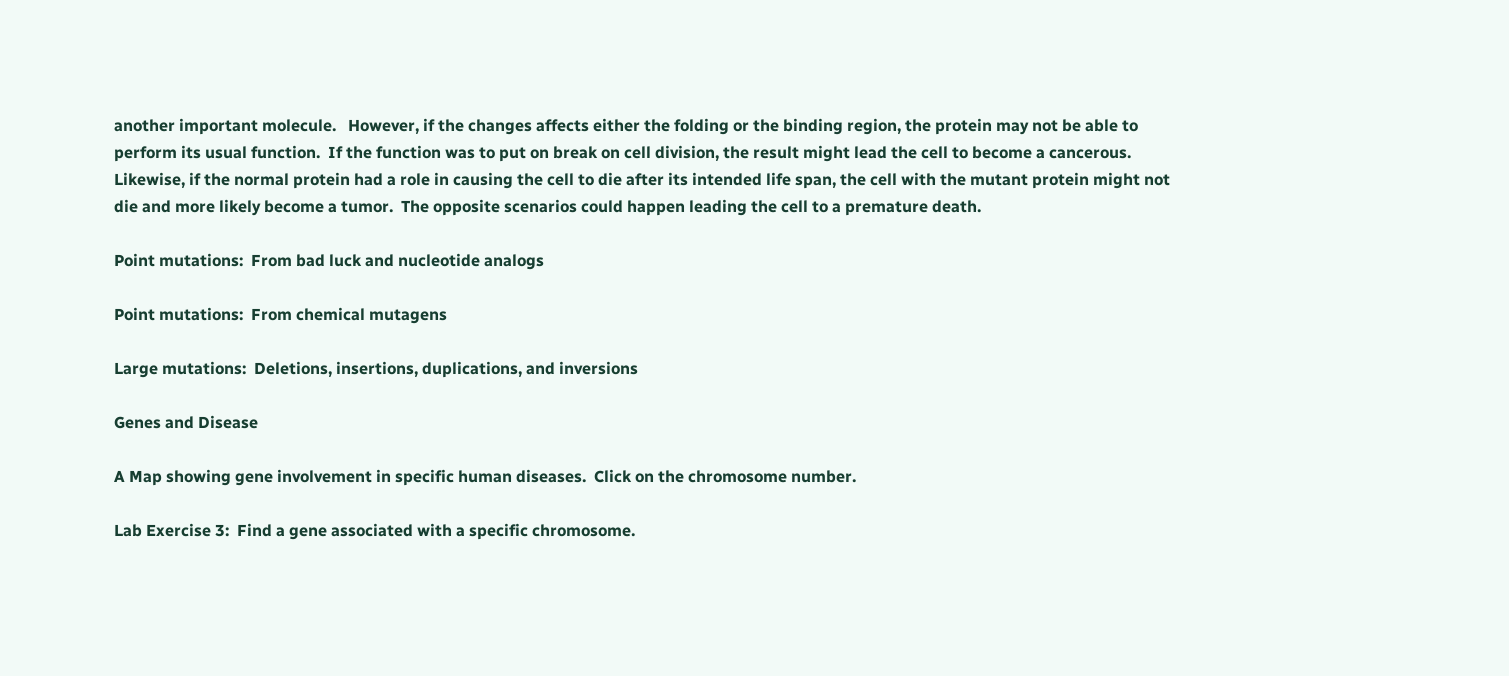another important molecule.   However, if the changes affects either the folding or the binding region, the protein may not be able to perform its usual function.  If the function was to put on break on cell division, the result might lead the cell to become a cancerous.   Likewise, if the normal protein had a role in causing the cell to die after its intended life span, the cell with the mutant protein might not die and more likely become a tumor.  The opposite scenarios could happen leading the cell to a premature death.

Point mutations:  From bad luck and nucleotide analogs

Point mutations:  From chemical mutagens

Large mutations:  Deletions, insertions, duplications, and inversions

Genes and Disease

A Map showing gene involvement in specific human diseases.  Click on the chromosome number.

Lab Exercise 3:  Find a gene associated with a specific chromosome.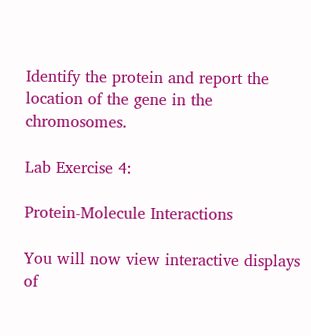Identify the protein and report the location of the gene in the chromosomes.

Lab Exercise 4:

Protein-Molecule Interactions

You will now view interactive displays of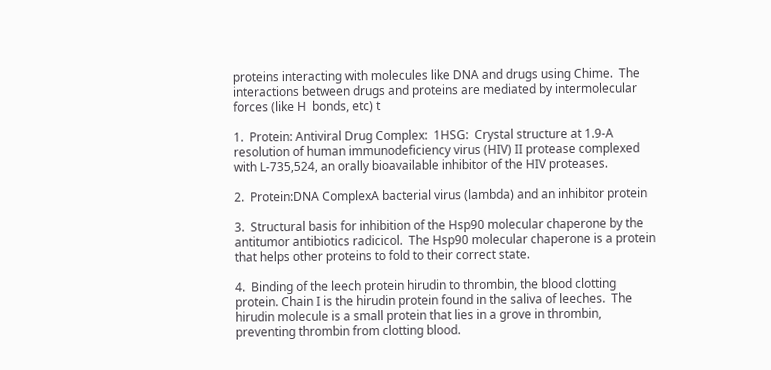proteins interacting with molecules like DNA and drugs using Chime.  The interactions between drugs and proteins are mediated by intermolecular forces (like H  bonds, etc) t

1.  Protein: Antiviral Drug Complex:  1HSG:  Crystal structure at 1.9-A resolution of human immunodeficiency virus (HIV) II protease complexed with L-735,524, an orally bioavailable inhibitor of the HIV proteases.

2.  Protein:DNA ComplexA bacterial virus (lambda) and an inhibitor protein

3.  Structural basis for inhibition of the Hsp90 molecular chaperone by the antitumor antibiotics radicicol.  The Hsp90 molecular chaperone is a protein that helps other proteins to fold to their correct state.

4.  Binding of the leech protein hirudin to thrombin, the blood clotting protein. Chain I is the hirudin protein found in the saliva of leeches.  The hirudin molecule is a small protein that lies in a grove in thrombin, preventing thrombin from clotting blood.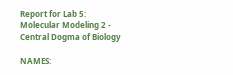Report for Lab 5:  Molecular Modeling 2 - Central Dogma of Biology

NAMES: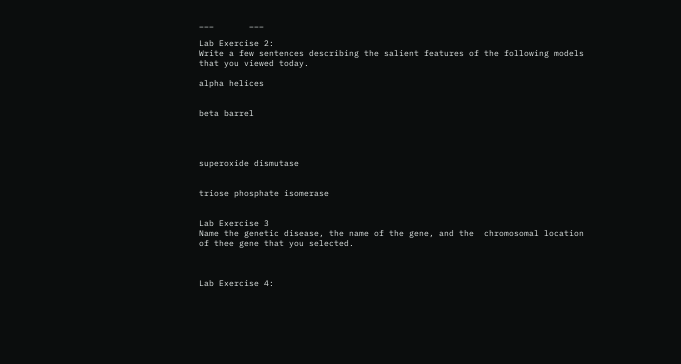___       ___

Lab Exercise 2:
Write a few sentences describing the salient features of the following models that you viewed today.

alpha helices


beta barrel




superoxide dismutase


triose phosphate isomerase


Lab Exercise 3
Name the genetic disease, the name of the gene, and the  chromosomal location of thee gene that you selected.



Lab Exercise 4: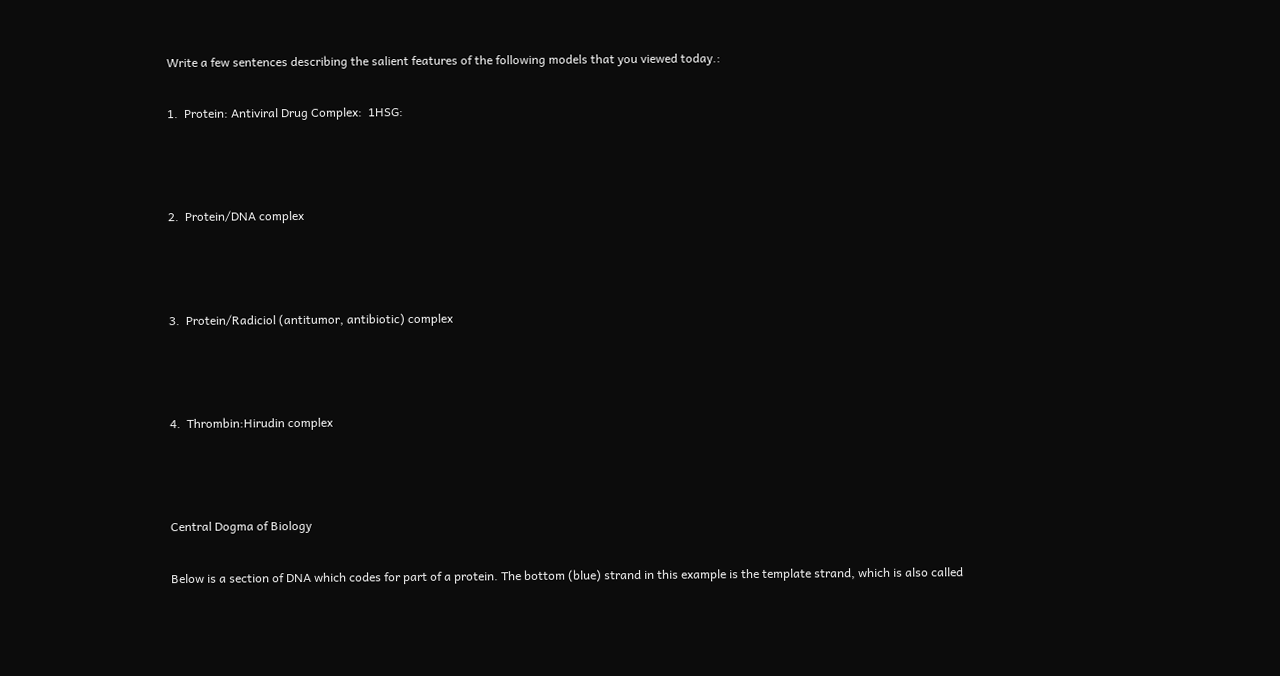Write a few sentences describing the salient features of the following models that you viewed today.:

1.  Protein: Antiviral Drug Complex:  1HSG:



2.  Protein/DNA complex



3.  Protein/Radiciol (antitumor, antibiotic) complex



4.  Thrombin:Hirudin complex



Central Dogma of Biology

Below is a section of DNA which codes for part of a protein. The bottom (blue) strand in this example is the template strand, which is also called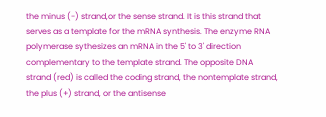the minus (-) strand,or the sense strand. It is this strand that serves as a template for the mRNA synthesis. The enzyme RNA polymerase sythesizes an mRNA in the 5' to 3' direction complementary to the template strand. The opposite DNA strand (red) is called the coding strand, the nontemplate strand, the plus (+) strand, or the antisense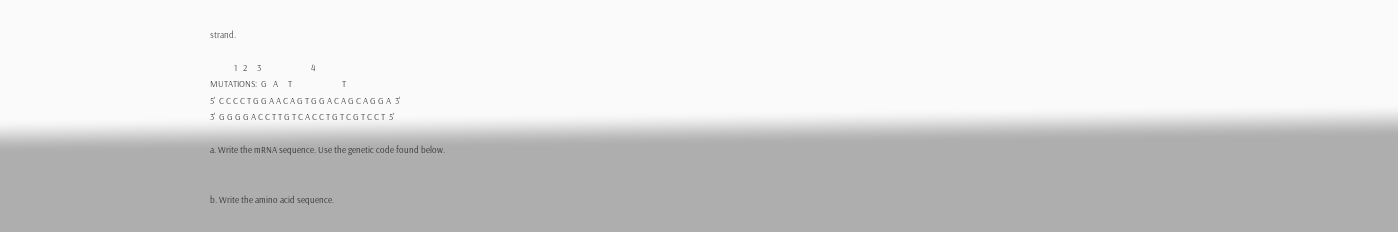strand.

            1   2     3                         4
MUTATIONS:  G   A     T                         T
5'  C C C C T G G A A C A G T G G A C A G C A G G A  3'
3'  G G G G A C C T T G T C A C C T G T C G T C C T  5'

a. Write the mRNA sequence. Use the genetic code found below.


b. Write the amino acid sequence.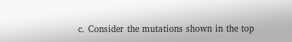c. Consider the mutations shown in the top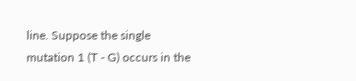line. Suppose the single mutation 1 (T - G) occurs in the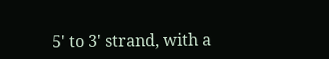5' to 3' strand, with a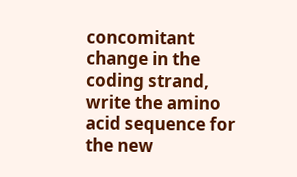concomitant change in the coding strand, write the amino acid sequence for the new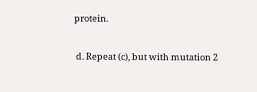protein.


 d. Repeat (c), but with mutation 2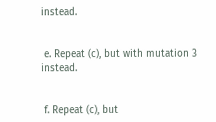instead.


 e. Repeat (c), but with mutation 3 instead.


 f. Repeat (c), but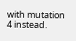with mutation 4 instead.